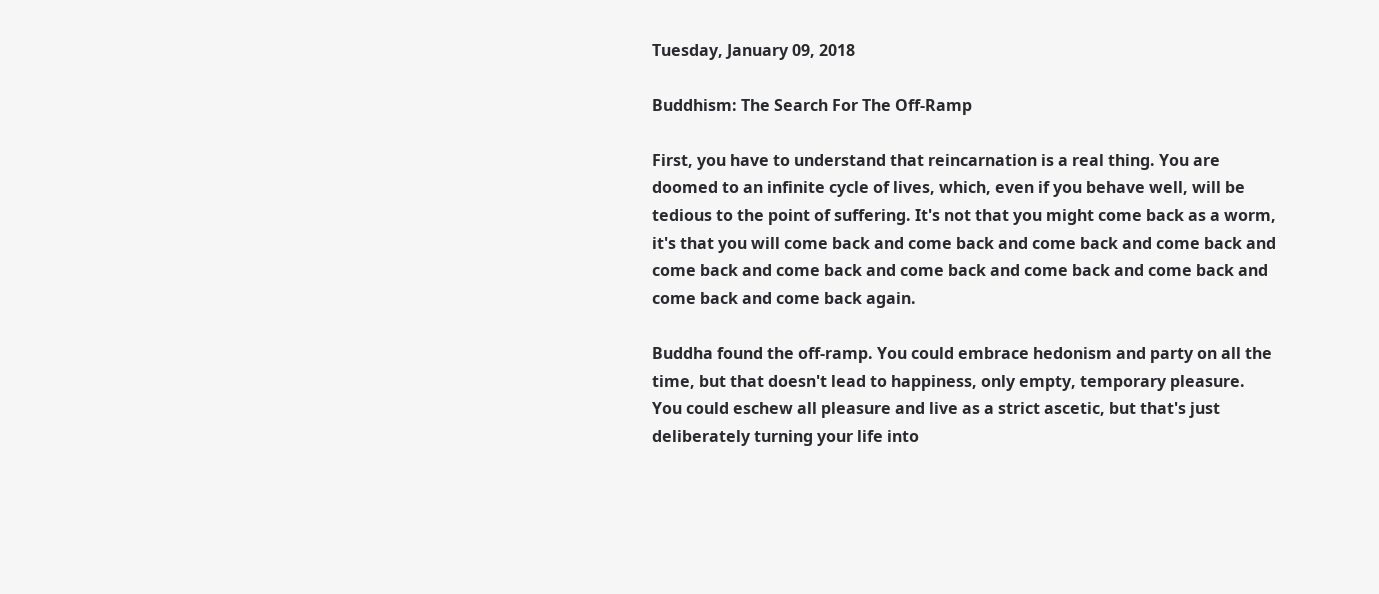Tuesday, January 09, 2018

Buddhism: The Search For The Off-Ramp

First, you have to understand that reincarnation is a real thing. You are doomed to an infinite cycle of lives, which, even if you behave well, will be tedious to the point of suffering. It's not that you might come back as a worm, it's that you will come back and come back and come back and come back and come back and come back and come back and come back and come back and come back and come back again.

Buddha found the off-ramp. You could embrace hedonism and party on all the time, but that doesn't lead to happiness, only empty, temporary pleasure. You could eschew all pleasure and live as a strict ascetic, but that's just deliberately turning your life into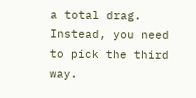a total drag. Instead, you need to pick the third way.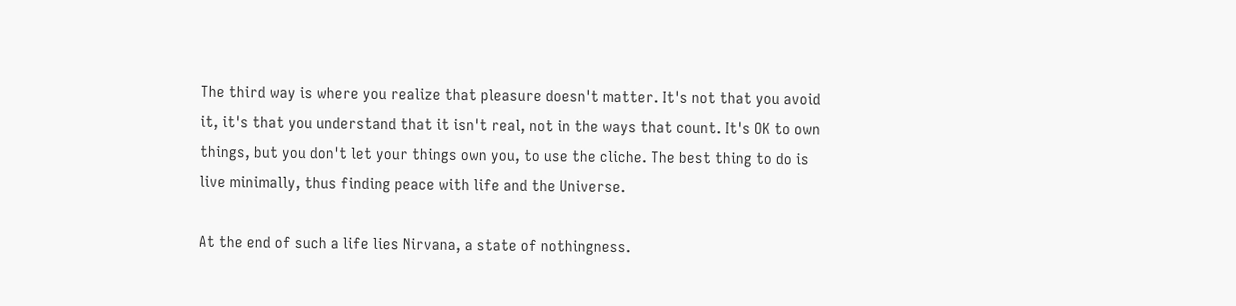The third way is where you realize that pleasure doesn't matter. It's not that you avoid it, it's that you understand that it isn't real, not in the ways that count. It's OK to own things, but you don't let your things own you, to use the cliche. The best thing to do is live minimally, thus finding peace with life and the Universe.

At the end of such a life lies Nirvana, a state of nothingness.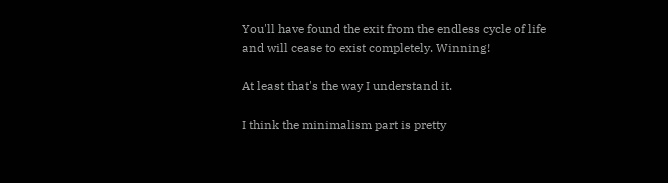You'll have found the exit from the endless cycle of life and will cease to exist completely. Winning!

At least that's the way I understand it.

I think the minimalism part is pretty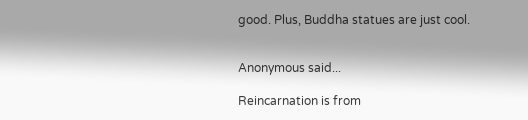good. Plus, Buddha statues are just cool.


Anonymous said...

Reincarnation is from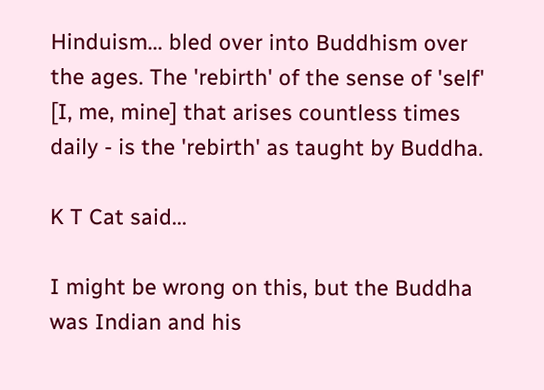Hinduism... bled over into Buddhism over the ages. The 'rebirth' of the sense of 'self' [I, me, mine] that arises countless times daily - is the 'rebirth' as taught by Buddha.

K T Cat said...

I might be wrong on this, but the Buddha was Indian and his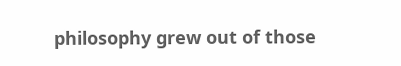philosophy grew out of those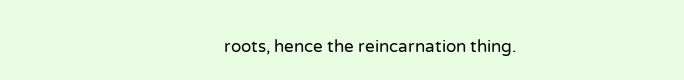roots, hence the reincarnation thing.